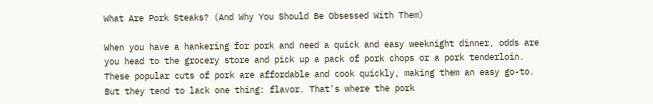What Are Pork Steaks? (And Why You Should Be Obsessed With Them)

When you have a hankering for pork and need a quick and easy weeknight dinner, odds are you head to the grocery store and pick up a pack of pork chops or a pork tenderloin. These popular cuts of pork are affordable and cook quickly, making them an easy go-to. But they tend to lack one thing: flavor. That's where the pork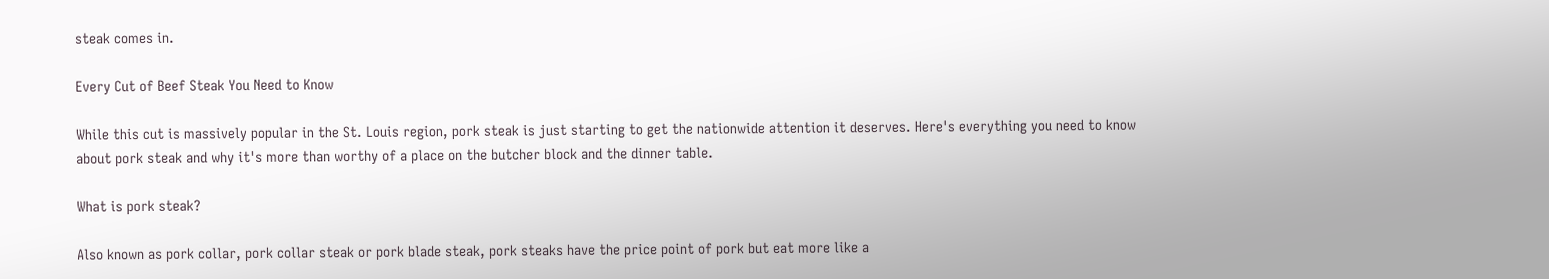steak comes in.

Every Cut of Beef Steak You Need to Know

While this cut is massively popular in the St. Louis region, pork steak is just starting to get the nationwide attention it deserves. Here's everything you need to know about pork steak and why it's more than worthy of a place on the butcher block and the dinner table.

What is pork steak?

Also known as pork collar, pork collar steak or pork blade steak, pork steaks have the price point of pork but eat more like a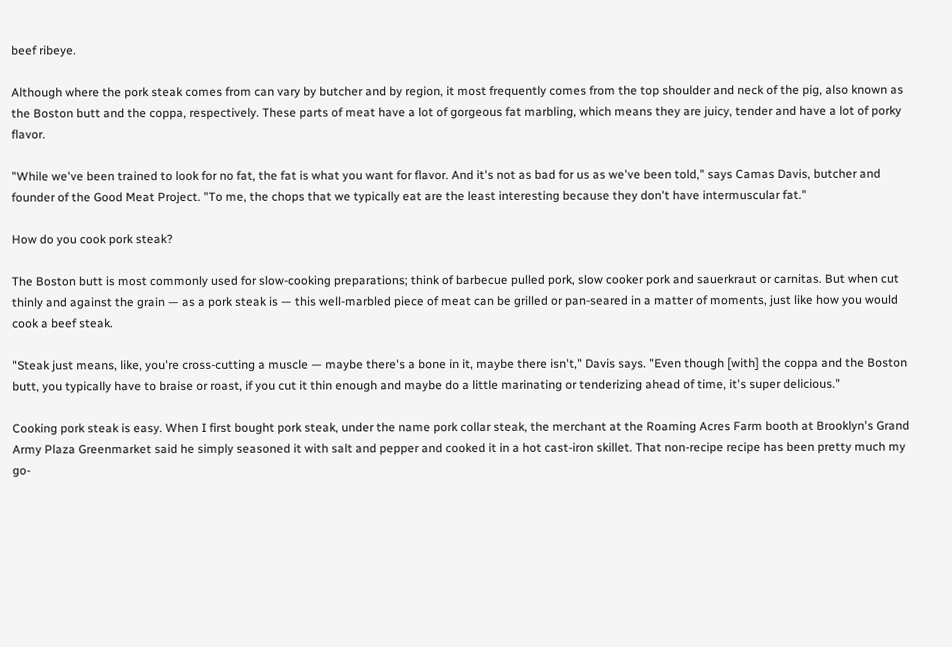beef ribeye.

Although where the pork steak comes from can vary by butcher and by region, it most frequently comes from the top shoulder and neck of the pig, also known as the Boston butt and the coppa, respectively. These parts of meat have a lot of gorgeous fat marbling, which means they are juicy, tender and have a lot of porky flavor.

"While we've been trained to look for no fat, the fat is what you want for flavor. And it's not as bad for us as we've been told," says Camas Davis, butcher and founder of the Good Meat Project. "To me, the chops that we typically eat are the least interesting because they don't have intermuscular fat."

How do you cook pork steak?

The Boston butt is most commonly used for slow-cooking preparations; think of barbecue pulled pork, slow cooker pork and sauerkraut or carnitas. But when cut thinly and against the grain — as a pork steak is — this well-marbled piece of meat can be grilled or pan-seared in a matter of moments, just like how you would cook a beef steak.

"Steak just means, like, you're cross-cutting a muscle — maybe there's a bone in it, maybe there isn't," Davis says. "Even though [with] the coppa and the Boston butt, you typically have to braise or roast, if you cut it thin enough and maybe do a little marinating or tenderizing ahead of time, it's super delicious."

Cooking pork steak is easy. When I first bought pork steak, under the name pork collar steak, the merchant at the Roaming Acres Farm booth at Brooklyn's Grand Army Plaza Greenmarket said he simply seasoned it with salt and pepper and cooked it in a hot cast-iron skillet. That non-recipe recipe has been pretty much my go-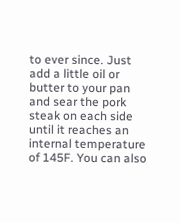to ever since. Just add a little oil or butter to your pan and sear the pork steak on each side until it reaches an internal temperature of 145F. You can also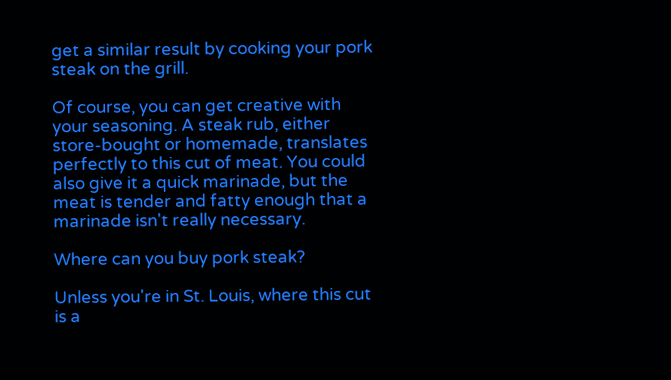get a similar result by cooking your pork steak on the grill.

Of course, you can get creative with your seasoning. A steak rub, either store-bought or homemade, translates perfectly to this cut of meat. You could also give it a quick marinade, but the meat is tender and fatty enough that a marinade isn't really necessary.

Where can you buy pork steak?

Unless you're in St. Louis, where this cut is a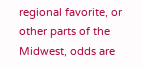regional favorite, or other parts of the Midwest, odds are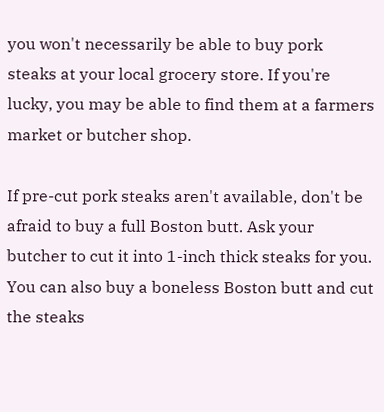you won't necessarily be able to buy pork steaks at your local grocery store. If you're lucky, you may be able to find them at a farmers market or butcher shop.

If pre-cut pork steaks aren't available, don't be afraid to buy a full Boston butt. Ask your butcher to cut it into 1-inch thick steaks for you. You can also buy a boneless Boston butt and cut the steaks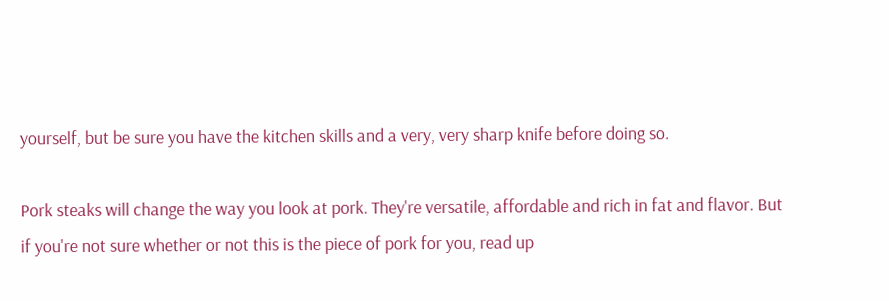yourself, but be sure you have the kitchen skills and a very, very sharp knife before doing so.

Pork steaks will change the way you look at pork. They're versatile, affordable and rich in fat and flavor. But if you're not sure whether or not this is the piece of pork for you, read up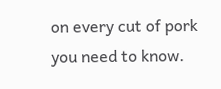on every cut of pork you need to know.